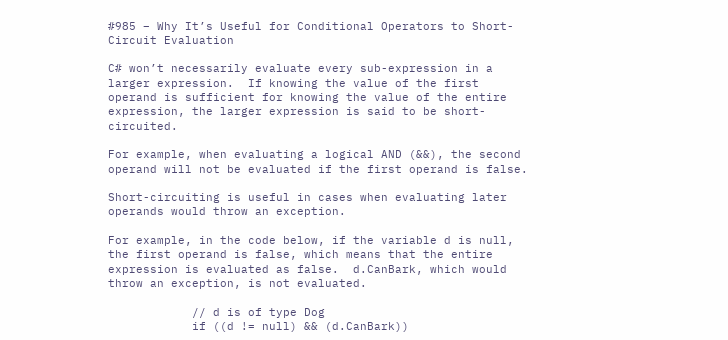#985 – Why It’s Useful for Conditional Operators to Short-Circuit Evaluation

C# won’t necessarily evaluate every sub-expression in a larger expression.  If knowing the value of the first operand is sufficient for knowing the value of the entire expression, the larger expression is said to be short-circuited.

For example, when evaluating a logical AND (&&), the second operand will not be evaluated if the first operand is false.

Short-circuiting is useful in cases when evaluating later operands would throw an exception.

For example, in the code below, if the variable d is null, the first operand is false, which means that the entire expression is evaluated as false.  d.CanBark, which would throw an exception, is not evaluated.

            // d is of type Dog
            if ((d != null) && (d.CanBark))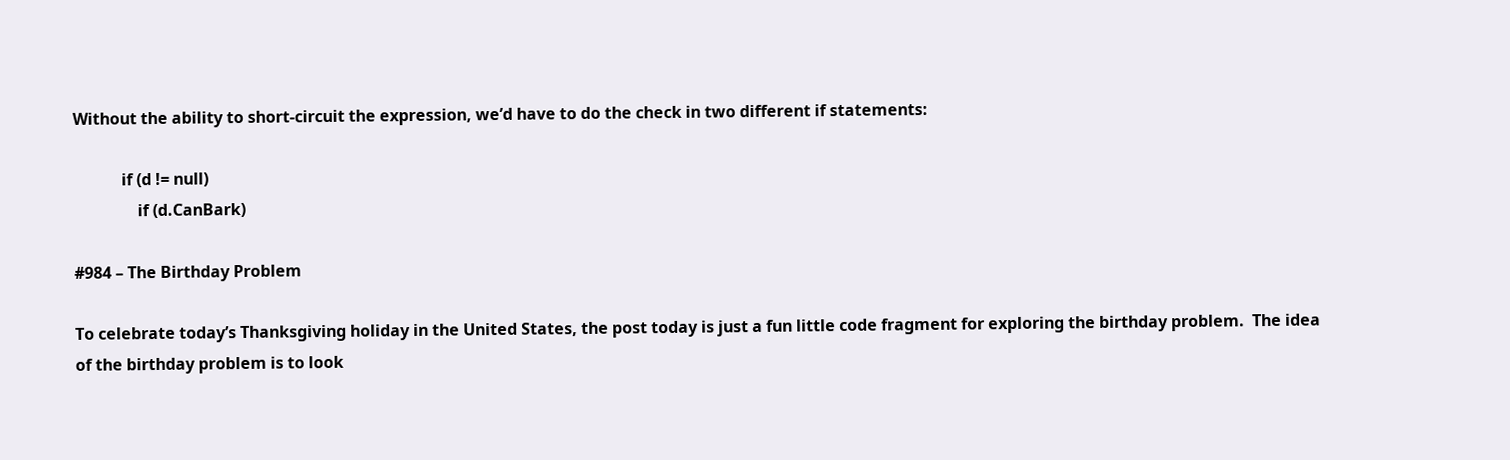Without the ability to short-circuit the expression, we’d have to do the check in two different if statements:

            if (d != null)
                if (d.CanBark)

#984 – The Birthday Problem

To celebrate today’s Thanksgiving holiday in the United States, the post today is just a fun little code fragment for exploring the birthday problem.  The idea of the birthday problem is to look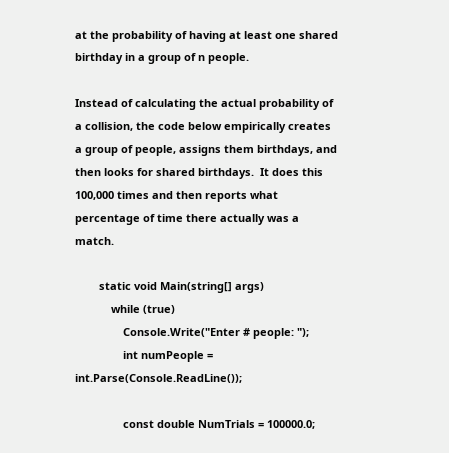at the probability of having at least one shared birthday in a group of n people.

Instead of calculating the actual probability of a collision, the code below empirically creates a group of people, assigns them birthdays, and then looks for shared birthdays.  It does this 100,000 times and then reports what percentage of time there actually was a match.

        static void Main(string[] args)
            while (true)
                Console.Write("Enter # people: ");
                int numPeople = int.Parse(Console.ReadLine());

                const double NumTrials = 100000.0;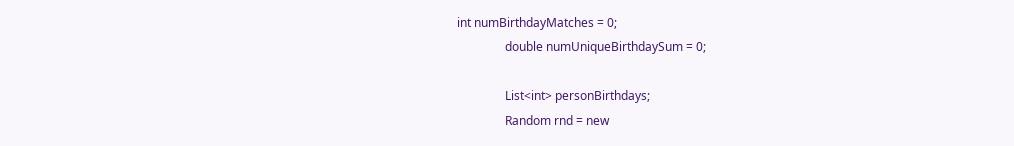int numBirthdayMatches = 0;
                double numUniqueBirthdaySum = 0;

                List<int> personBirthdays;
                Random rnd = new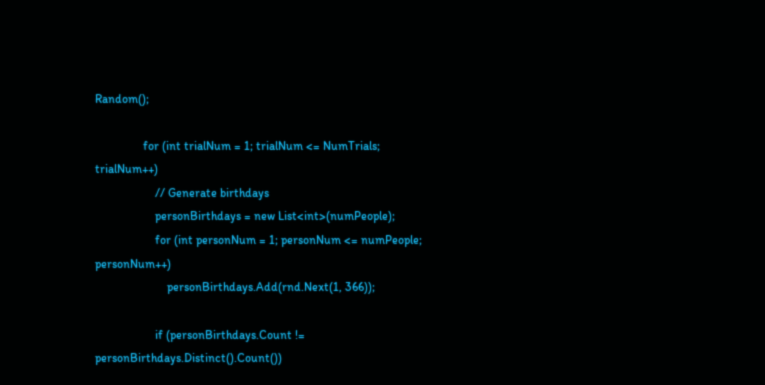Random();

                for (int trialNum = 1; trialNum <= NumTrials; trialNum++)
                    // Generate birthdays
                    personBirthdays = new List<int>(numPeople);
                    for (int personNum = 1; personNum <= numPeople; personNum++)
                        personBirthdays.Add(rnd.Next(1, 366));

                    if (personBirthdays.Count != personBirthdays.Distinct().Count())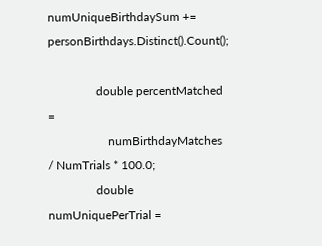numUniqueBirthdaySum += personBirthdays.Distinct().Count();

                double percentMatched =
                    numBirthdayMatches / NumTrials * 100.0;
                double numUniquePerTrial =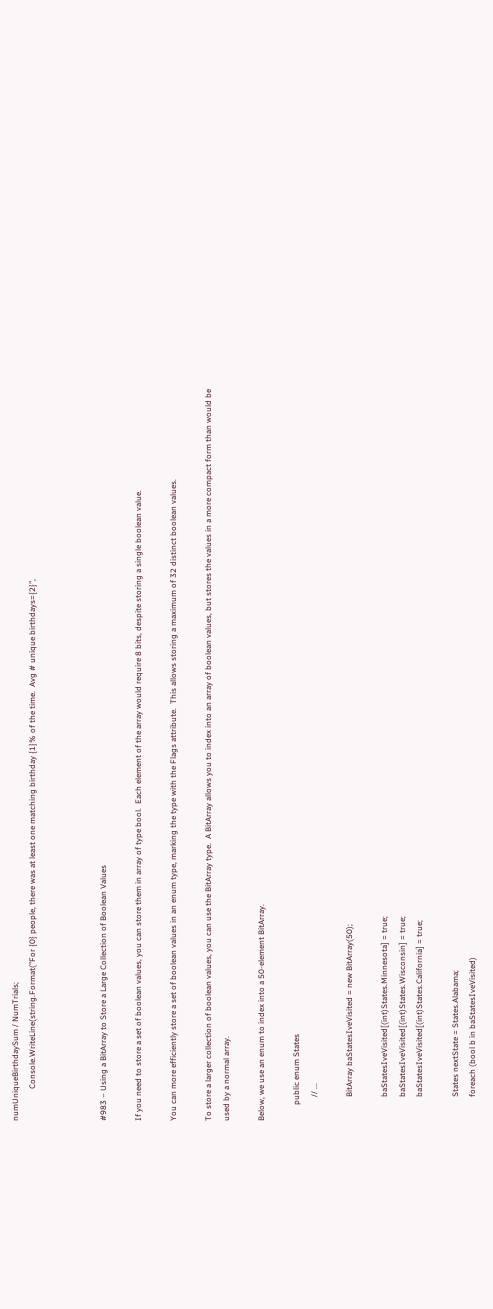numUniqueBirthdaySum / NumTrials;
                Console.WriteLine(string.Format("For {0} people, there was at least one matching birthday {1}% of the time.  Avg # unique birthdays={2}",



#983 – Using a BitArray to Store a Large Collection of Boolean Values

If you need to store a set of boolean values, you can store them in array of type bool.  Each element of the array would require 8 bits, despite storing a single boolean value.

You can more efficiently store a set of boolean values in an enum type, marking the type with the Flags attribute.  This allows storing a maximum of 32 distinct boolean values.

To store a larger collection of boolean values, you can use the BitArray type.  A BitArray allows you to index into an array of boolean values, but stores the values in a more compact form than would be used by a normal array.

Below, we use an enum to index into a 50-element BitArray.

        public enum States
            // ...

            BitArray baStatesIveVisited = new BitArray(50);

            baStatesIveVisited[(int)States.Minnesota] = true;
            baStatesIveVisited[(int)States.Wisconsin] = true;
            baStatesIveVisited[(int)States.California] = true;

            States nextState = States.Alabama;
            foreach (bool b in baStatesIveVisited)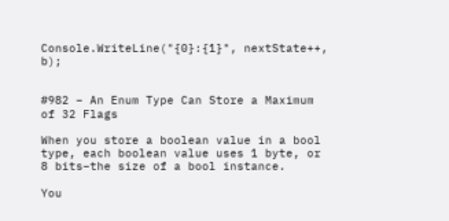Console.WriteLine("{0}:{1}", nextState++, b);


#982 – An Enum Type Can Store a Maximum of 32 Flags

When you store a boolean value in a bool type, each boolean value uses 1 byte, or 8 bits–the size of a bool instance.

You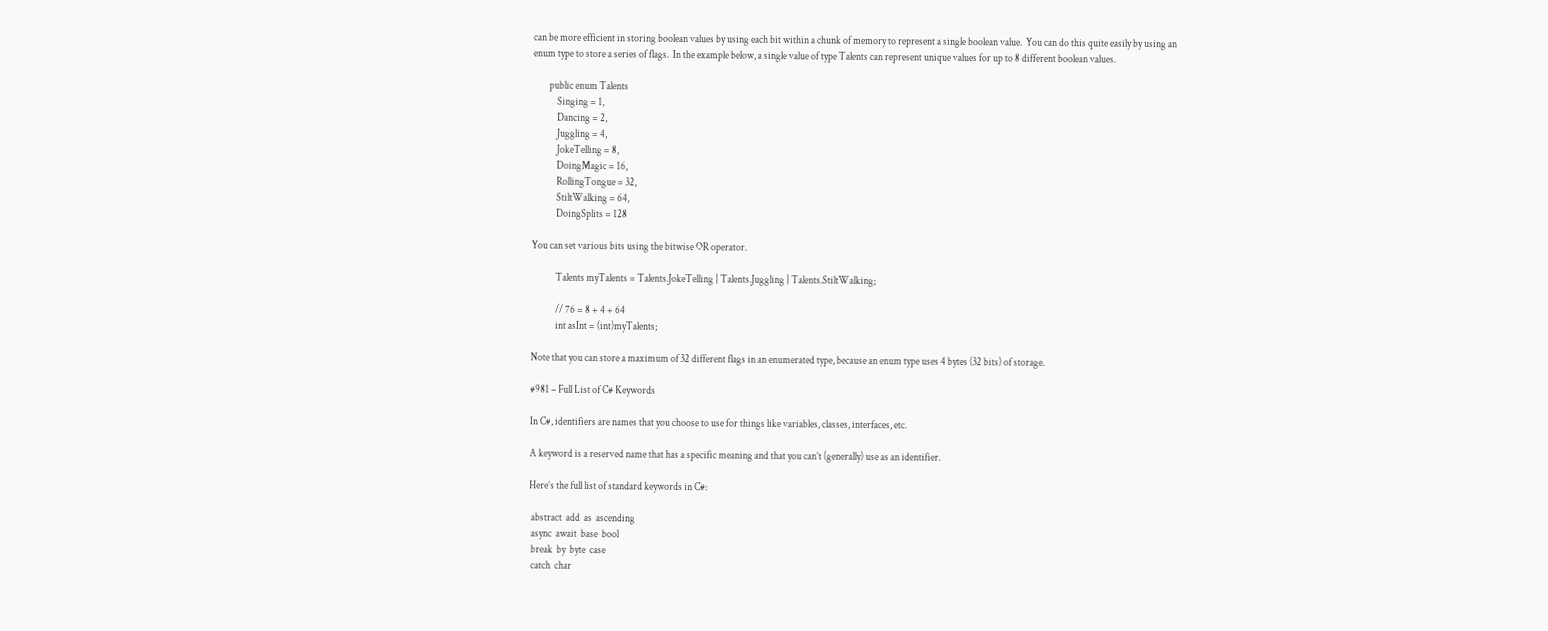can be more efficient in storing boolean values by using each bit within a chunk of memory to represent a single boolean value.  You can do this quite easily by using an enum type to store a series of flags.  In the example below, a single value of type Talents can represent unique values for up to 8 different boolean values.

        public enum Talents
            Singing = 1,
            Dancing = 2,
            Juggling = 4,
            JokeTelling = 8,
            DoingMagic = 16,
            RollingTongue = 32,
            StiltWalking = 64,
            DoingSplits = 128

You can set various bits using the bitwise OR operator.

            Talents myTalents = Talents.JokeTelling | Talents.Juggling | Talents.StiltWalking;

            // 76 = 8 + 4 + 64
            int asInt = (int)myTalents;

Note that you can store a maximum of 32 different flags in an enumerated type, because an enum type uses 4 bytes (32 bits) of storage.

#981 – Full List of C# Keywords

In C#, identifiers are names that you choose to use for things like variables, classes, interfaces, etc.

A keyword is a reserved name that has a specific meaning and that you can’t (generally) use as an identifier.

Here’s the full list of standard keywords in C#:

 abstract  add  as  ascending
 async  await  base  bool
 break  by  byte  case
 catch  char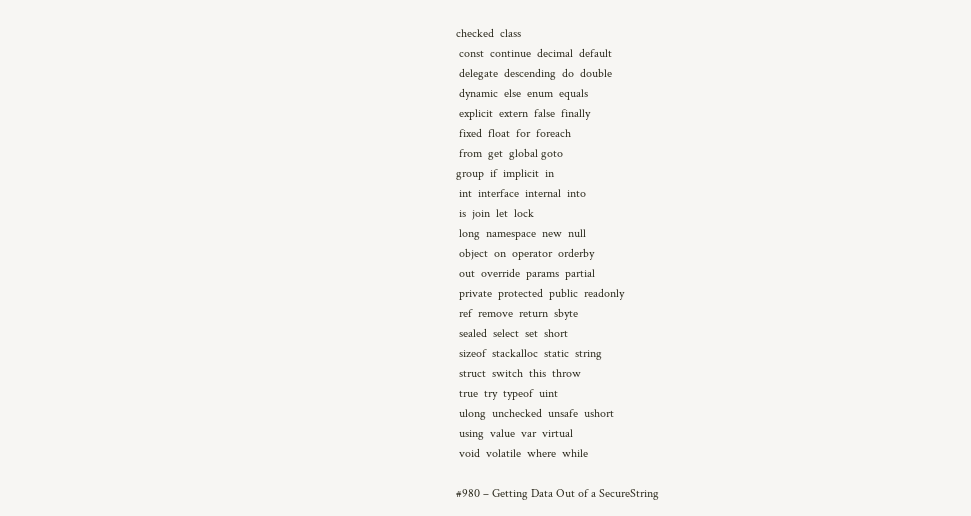checked  class
 const  continue  decimal  default
 delegate  descending  do  double
 dynamic  else  enum  equals
 explicit  extern  false  finally
 fixed  float  for  foreach
 from  get  global goto
group  if  implicit  in
 int  interface  internal  into
 is  join  let  lock
 long  namespace  new  null
 object  on  operator  orderby
 out  override  params  partial
 private  protected  public  readonly
 ref  remove  return  sbyte
 sealed  select  set  short
 sizeof  stackalloc  static  string
 struct  switch  this  throw
 true  try  typeof  uint
 ulong  unchecked  unsafe  ushort
 using  value  var  virtual
 void  volatile  where  while

#980 – Getting Data Out of a SecureString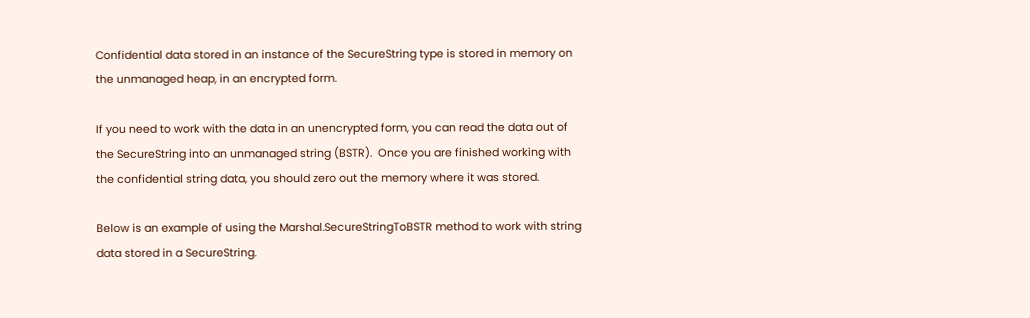Confidential data stored in an instance of the SecureString type is stored in memory on the unmanaged heap, in an encrypted form.

If you need to work with the data in an unencrypted form, you can read the data out of the SecureString into an unmanaged string (BSTR).  Once you are finished working with the confidential string data, you should zero out the memory where it was stored.

Below is an example of using the Marshal.SecureStringToBSTR method to work with string data stored in a SecureString.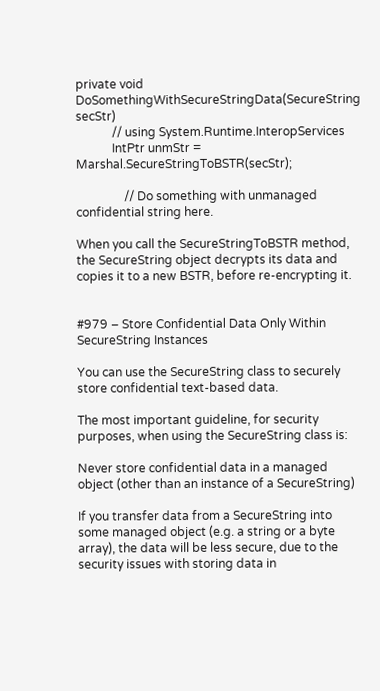private void DoSomethingWithSecureStringData(SecureString secStr)
            // using System.Runtime.InteropServices
            IntPtr unmStr = Marshal.SecureStringToBSTR(secStr);

                // Do something with unmanaged confidential string here.

When you call the SecureStringToBSTR method, the SecureString object decrypts its data and copies it to a new BSTR, before re-encrypting it.


#979 – Store Confidential Data Only Within SecureString Instances

You can use the SecureString class to securely store confidential text-based data.

The most important guideline, for security purposes, when using the SecureString class is:

Never store confidential data in a managed object (other than an instance of a SecureString)

If you transfer data from a SecureString into some managed object (e.g. a string or a byte array), the data will be less secure, due to the security issues with storing data in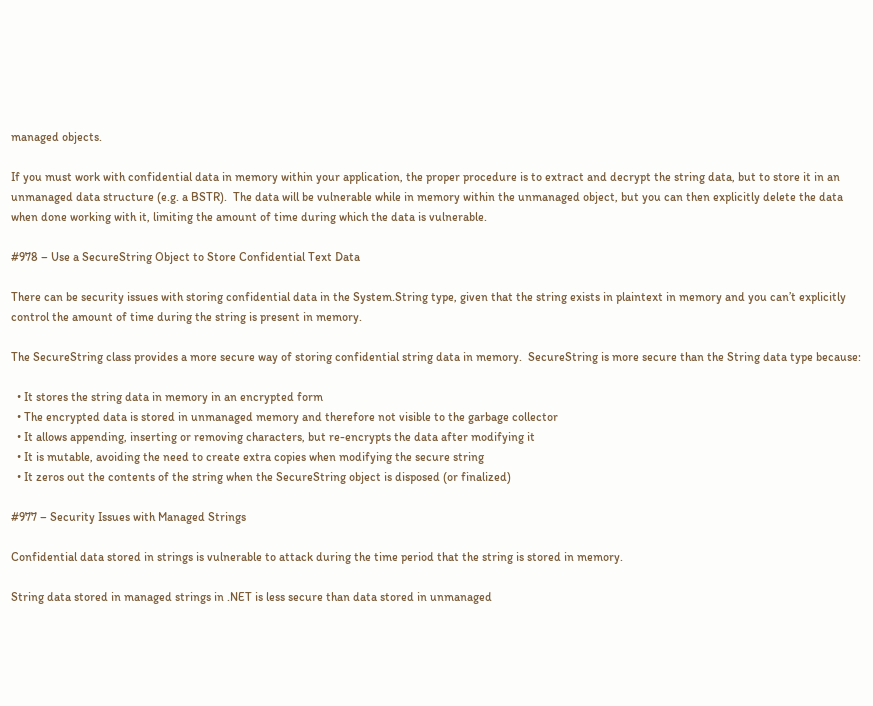managed objects.

If you must work with confidential data in memory within your application, the proper procedure is to extract and decrypt the string data, but to store it in an unmanaged data structure (e.g. a BSTR).  The data will be vulnerable while in memory within the unmanaged object, but you can then explicitly delete the data when done working with it, limiting the amount of time during which the data is vulnerable.

#978 – Use a SecureString Object to Store Confidential Text Data

There can be security issues with storing confidential data in the System.String type, given that the string exists in plaintext in memory and you can’t explicitly control the amount of time during the string is present in memory.

The SecureString class provides a more secure way of storing confidential string data in memory.  SecureString is more secure than the String data type because:

  • It stores the string data in memory in an encrypted form
  • The encrypted data is stored in unmanaged memory and therefore not visible to the garbage collector
  • It allows appending, inserting or removing characters, but re-encrypts the data after modifying it
  • It is mutable, avoiding the need to create extra copies when modifying the secure string
  • It zeros out the contents of the string when the SecureString object is disposed (or finalized)

#977 – Security Issues with Managed Strings

Confidential data stored in strings is vulnerable to attack during the time period that the string is stored in memory.

String data stored in managed strings in .NET is less secure than data stored in unmanaged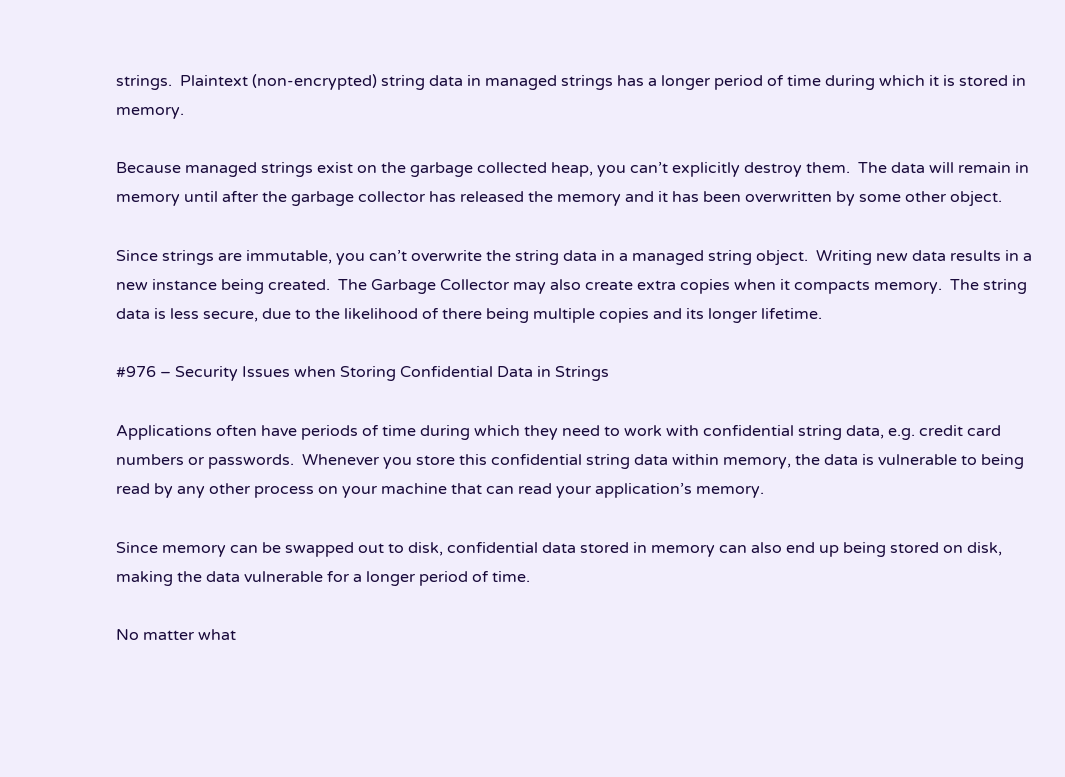strings.  Plaintext (non-encrypted) string data in managed strings has a longer period of time during which it is stored in memory.

Because managed strings exist on the garbage collected heap, you can’t explicitly destroy them.  The data will remain in memory until after the garbage collector has released the memory and it has been overwritten by some other object.

Since strings are immutable, you can’t overwrite the string data in a managed string object.  Writing new data results in a new instance being created.  The Garbage Collector may also create extra copies when it compacts memory.  The string data is less secure, due to the likelihood of there being multiple copies and its longer lifetime.

#976 – Security Issues when Storing Confidential Data in Strings

Applications often have periods of time during which they need to work with confidential string data, e.g. credit card numbers or passwords.  Whenever you store this confidential string data within memory, the data is vulnerable to being read by any other process on your machine that can read your application’s memory.

Since memory can be swapped out to disk, confidential data stored in memory can also end up being stored on disk, making the data vulnerable for a longer period of time.

No matter what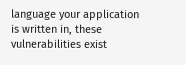language your application is written in, these vulnerabilities exist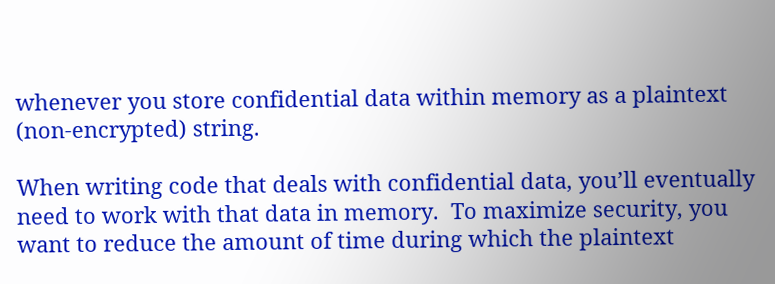whenever you store confidential data within memory as a plaintext (non-encrypted) string.

When writing code that deals with confidential data, you’ll eventually need to work with that data in memory.  To maximize security, you want to reduce the amount of time during which the plaintext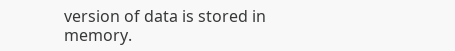version of data is stored in memory.